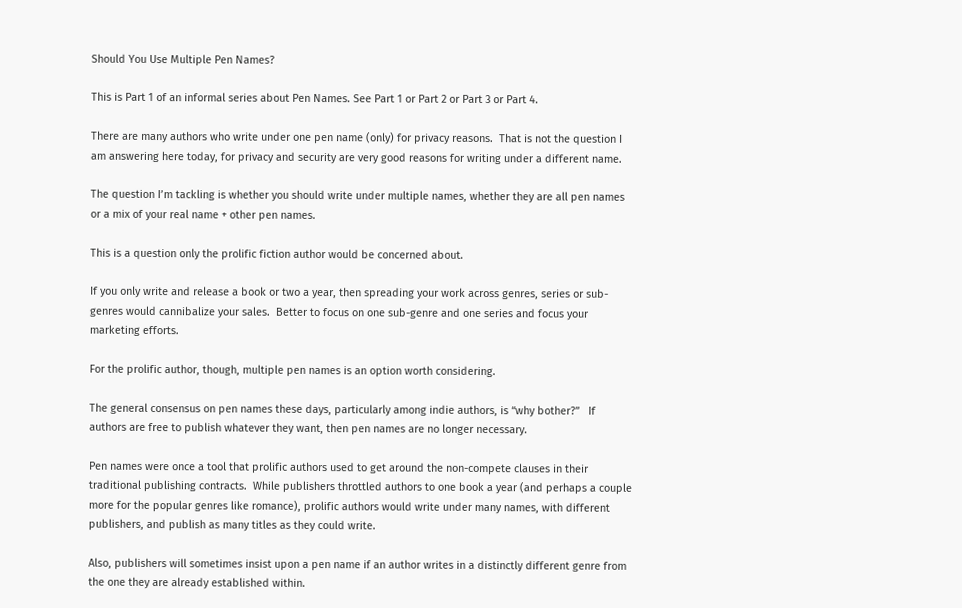Should You Use Multiple Pen Names?

This is Part 1 of an informal series about Pen Names. See Part 1 or Part 2 or Part 3 or Part 4.

There are many authors who write under one pen name (only) for privacy reasons.  That is not the question I am answering here today, for privacy and security are very good reasons for writing under a different name.

The question I’m tackling is whether you should write under multiple names, whether they are all pen names or a mix of your real name + other pen names.

This is a question only the prolific fiction author would be concerned about.

If you only write and release a book or two a year, then spreading your work across genres, series or sub-genres would cannibalize your sales.  Better to focus on one sub-genre and one series and focus your marketing efforts.

For the prolific author, though, multiple pen names is an option worth considering.

The general consensus on pen names these days, particularly among indie authors, is “why bother?”   If authors are free to publish whatever they want, then pen names are no longer necessary.

Pen names were once a tool that prolific authors used to get around the non-compete clauses in their traditional publishing contracts.  While publishers throttled authors to one book a year (and perhaps a couple more for the popular genres like romance), prolific authors would write under many names, with different publishers, and publish as many titles as they could write.

Also, publishers will sometimes insist upon a pen name if an author writes in a distinctly different genre from the one they are already established within.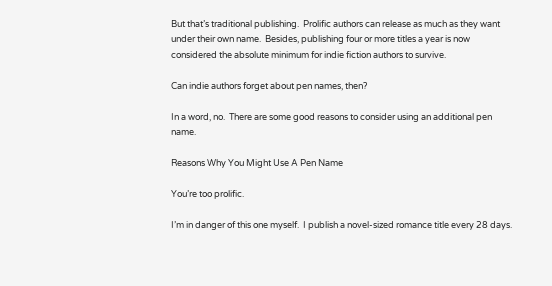But that’s traditional publishing.  Prolific authors can release as much as they want under their own name.  Besides, publishing four or more titles a year is now considered the absolute minimum for indie fiction authors to survive.

Can indie authors forget about pen names, then?

In a word, no.  There are some good reasons to consider using an additional pen name.

Reasons Why You Might Use A Pen Name

You’re too prolific.

I’m in danger of this one myself.  I publish a novel-sized romance title every 28 days.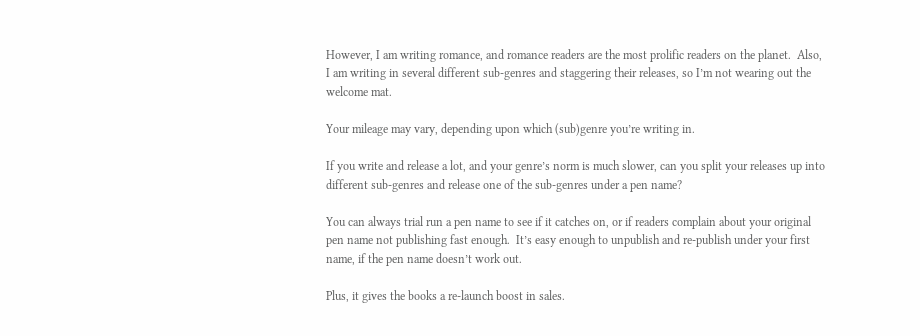However, I am writing romance, and romance readers are the most prolific readers on the planet.  Also, I am writing in several different sub-genres and staggering their releases, so I’m not wearing out the welcome mat.

Your mileage may vary, depending upon which (sub)genre you’re writing in.

If you write and release a lot, and your genre’s norm is much slower, can you split your releases up into different sub-genres and release one of the sub-genres under a pen name?

You can always trial run a pen name to see if it catches on, or if readers complain about your original pen name not publishing fast enough.  It’s easy enough to unpublish and re-publish under your first name, if the pen name doesn’t work out.

Plus, it gives the books a re-launch boost in sales.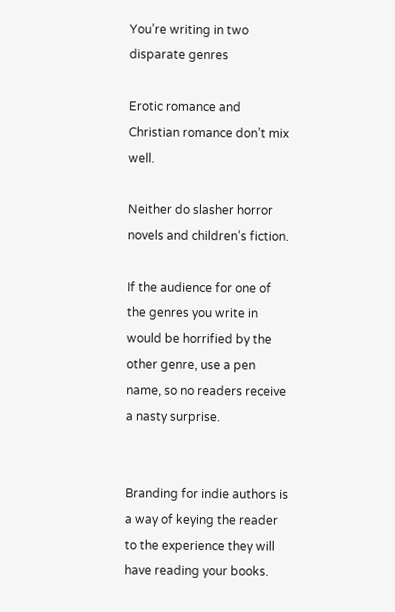You’re writing in two disparate genres

Erotic romance and Christian romance don’t mix well.

Neither do slasher horror novels and children’s fiction.

If the audience for one of the genres you write in would be horrified by the other genre, use a pen name, so no readers receive a nasty surprise.


Branding for indie authors is a way of keying the reader to the experience they will have reading your books.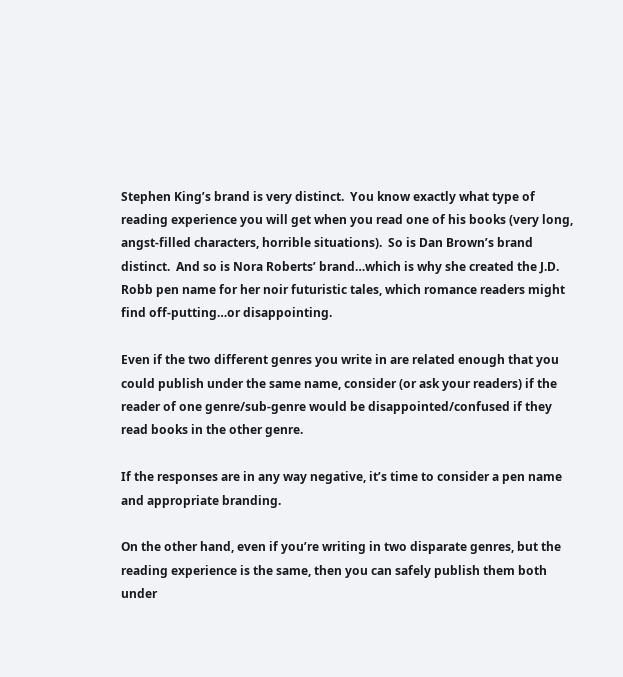Stephen King’s brand is very distinct.  You know exactly what type of reading experience you will get when you read one of his books (very long, angst-filled characters, horrible situations).  So is Dan Brown’s brand distinct.  And so is Nora Roberts’ brand…which is why she created the J.D. Robb pen name for her noir futuristic tales, which romance readers might find off-putting…or disappointing.

Even if the two different genres you write in are related enough that you could publish under the same name, consider (or ask your readers) if the reader of one genre/sub-genre would be disappointed/confused if they read books in the other genre.

If the responses are in any way negative, it’s time to consider a pen name and appropriate branding.

On the other hand, even if you’re writing in two disparate genres, but the reading experience is the same, then you can safely publish them both under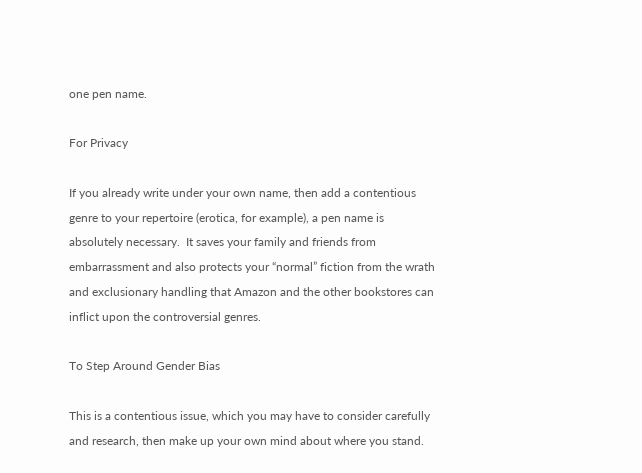one pen name.

For Privacy

If you already write under your own name, then add a contentious genre to your repertoire (erotica, for example), a pen name is absolutely necessary.  It saves your family and friends from embarrassment and also protects your “normal” fiction from the wrath and exclusionary handling that Amazon and the other bookstores can inflict upon the controversial genres.

To Step Around Gender Bias

This is a contentious issue, which you may have to consider carefully and research, then make up your own mind about where you stand.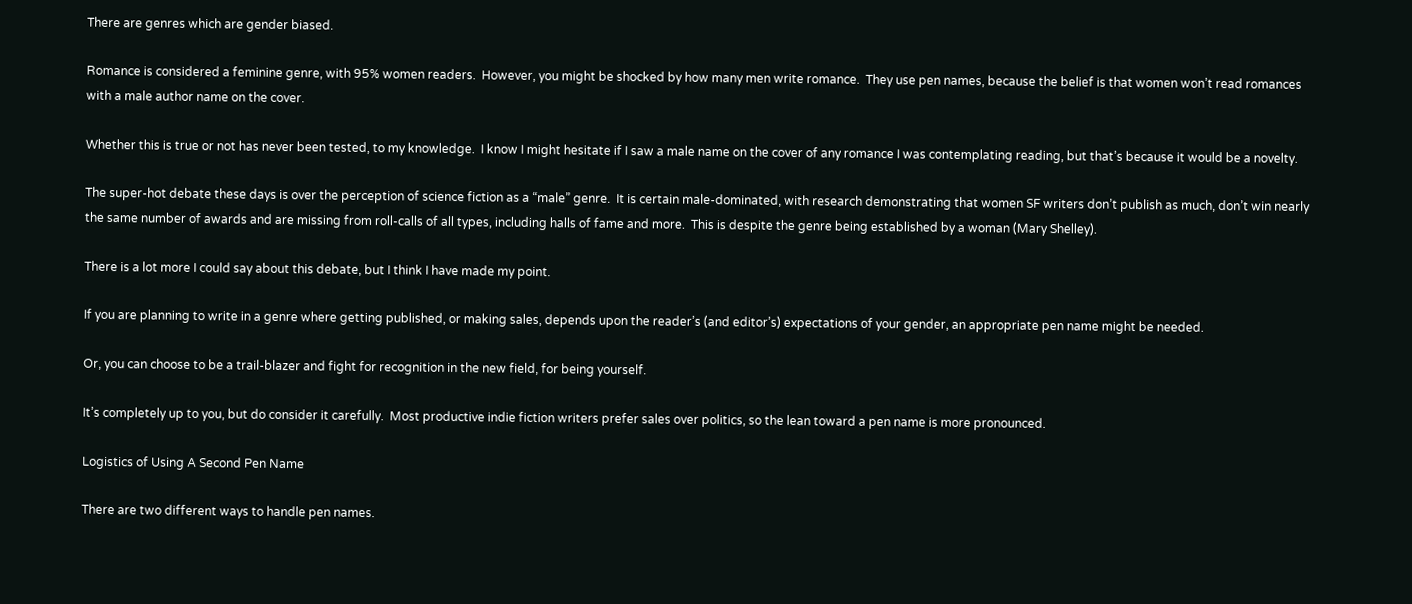There are genres which are gender biased.

Romance is considered a feminine genre, with 95% women readers.  However, you might be shocked by how many men write romance.  They use pen names, because the belief is that women won’t read romances with a male author name on the cover.

Whether this is true or not has never been tested, to my knowledge.  I know I might hesitate if I saw a male name on the cover of any romance I was contemplating reading, but that’s because it would be a novelty.

The super-hot debate these days is over the perception of science fiction as a “male” genre.  It is certain male-dominated, with research demonstrating that women SF writers don’t publish as much, don’t win nearly the same number of awards and are missing from roll-calls of all types, including halls of fame and more.  This is despite the genre being established by a woman (Mary Shelley).

There is a lot more I could say about this debate, but I think I have made my point.

If you are planning to write in a genre where getting published, or making sales, depends upon the reader’s (and editor’s) expectations of your gender, an appropriate pen name might be needed.

Or, you can choose to be a trail-blazer and fight for recognition in the new field, for being yourself.

It’s completely up to you, but do consider it carefully.  Most productive indie fiction writers prefer sales over politics, so the lean toward a pen name is more pronounced.

Logistics of Using A Second Pen Name

There are two different ways to handle pen names.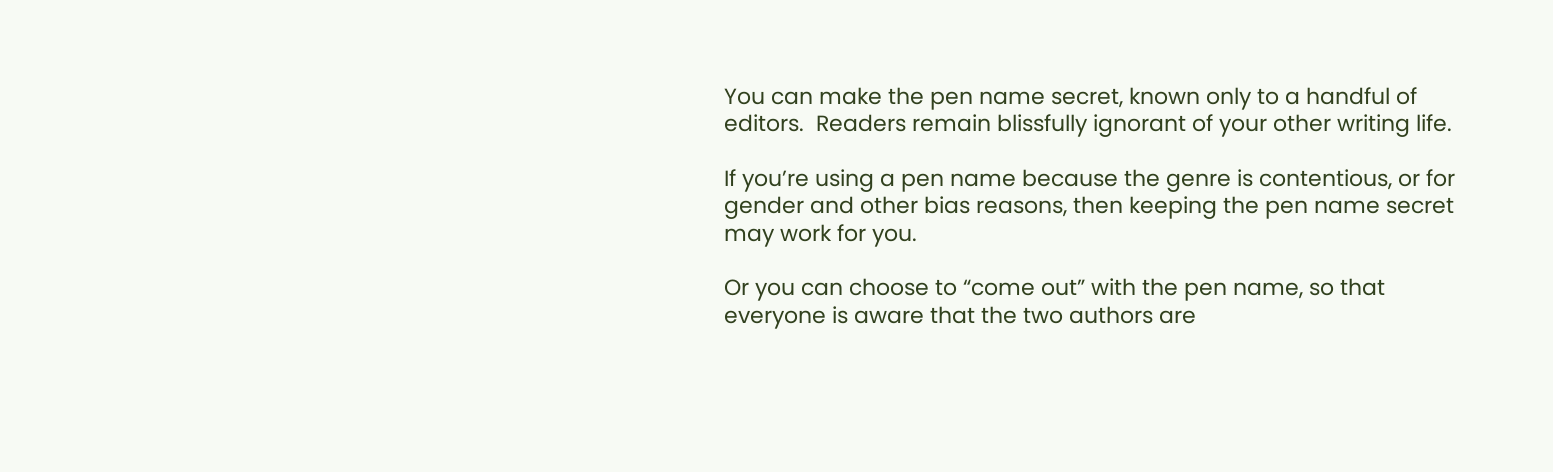You can make the pen name secret, known only to a handful of editors.  Readers remain blissfully ignorant of your other writing life.

If you’re using a pen name because the genre is contentious, or for gender and other bias reasons, then keeping the pen name secret may work for you.

Or you can choose to “come out” with the pen name, so that everyone is aware that the two authors are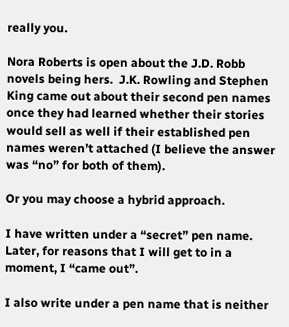really you.

Nora Roberts is open about the J.D. Robb novels being hers.  J.K. Rowling and Stephen King came out about their second pen names once they had learned whether their stories would sell as well if their established pen names weren’t attached (I believe the answer was “no” for both of them).

Or you may choose a hybrid approach.

I have written under a “secret” pen name.  Later, for reasons that I will get to in a moment, I “came out”.

I also write under a pen name that is neither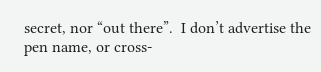secret, nor “out there”.  I don’t advertise the pen name, or cross-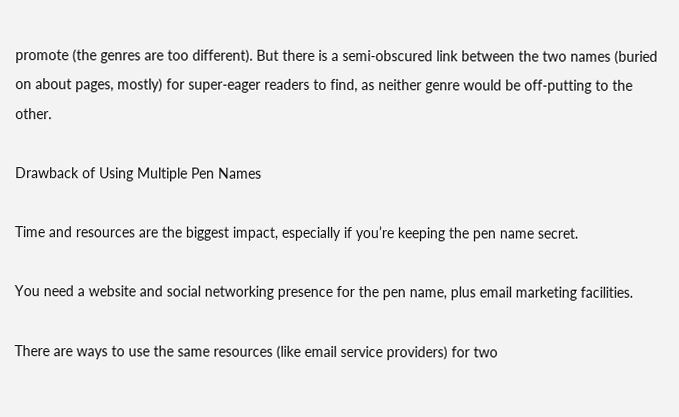promote (the genres are too different). But there is a semi-obscured link between the two names (buried on about pages, mostly) for super-eager readers to find, as neither genre would be off-putting to the other.

Drawback of Using Multiple Pen Names

Time and resources are the biggest impact, especially if you’re keeping the pen name secret.

You need a website and social networking presence for the pen name, plus email marketing facilities.

There are ways to use the same resources (like email service providers) for two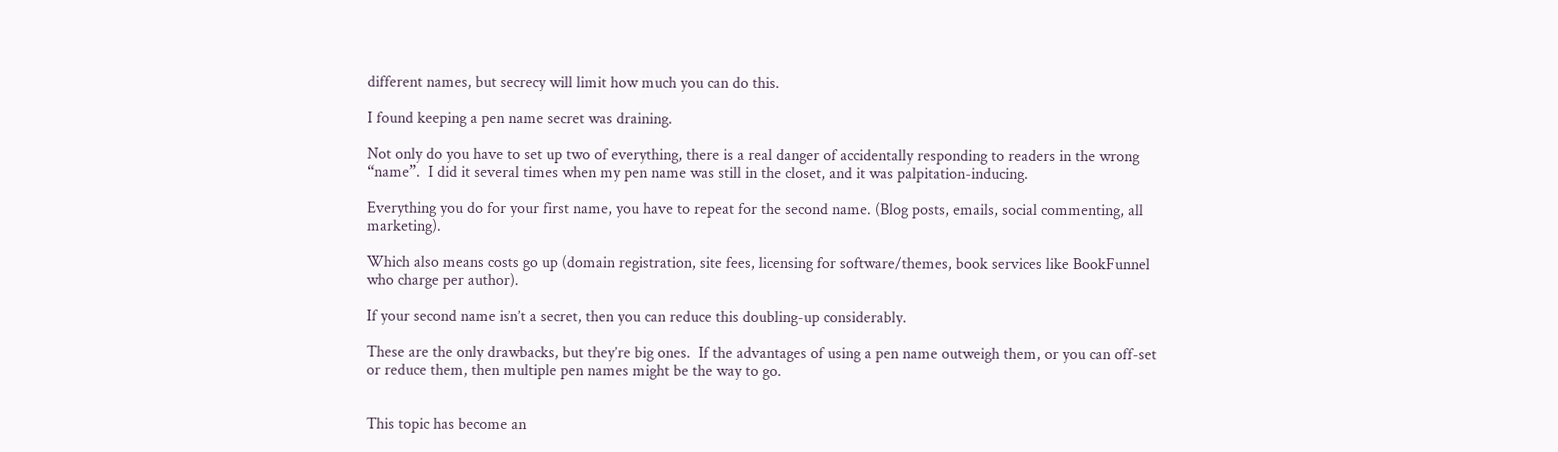different names, but secrecy will limit how much you can do this.

I found keeping a pen name secret was draining.

Not only do you have to set up two of everything, there is a real danger of accidentally responding to readers in the wrong “name”.  I did it several times when my pen name was still in the closet, and it was palpitation-inducing.

Everything you do for your first name, you have to repeat for the second name. (Blog posts, emails, social commenting, all marketing).

Which also means costs go up (domain registration, site fees, licensing for software/themes, book services like BookFunnel who charge per author).

If your second name isn’t a secret, then you can reduce this doubling-up considerably.

These are the only drawbacks, but they’re big ones.  If the advantages of using a pen name outweigh them, or you can off-set or reduce them, then multiple pen names might be the way to go.


This topic has become an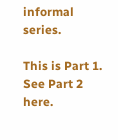informal series.

This is Part 1.  See Part 2 here.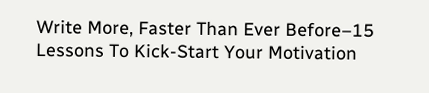Write More, Faster Than Ever Before–15 Lessons To Kick-Start Your Motivation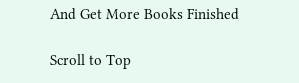And Get More Books Finished

Scroll to Top